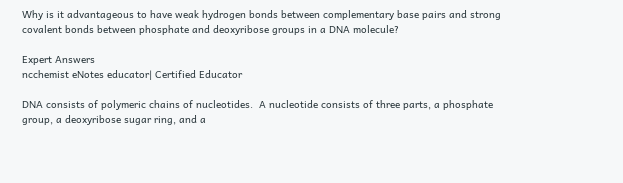Why is it advantageous to have weak hydrogen bonds between complementary base pairs and strong covalent bonds between phosphate and deoxyribose groups in a DNA molecule?

Expert Answers
ncchemist eNotes educator| Certified Educator

DNA consists of polymeric chains of nucleotides.  A nucleotide consists of three parts, a phosphate group, a deoxyribose sugar ring, and a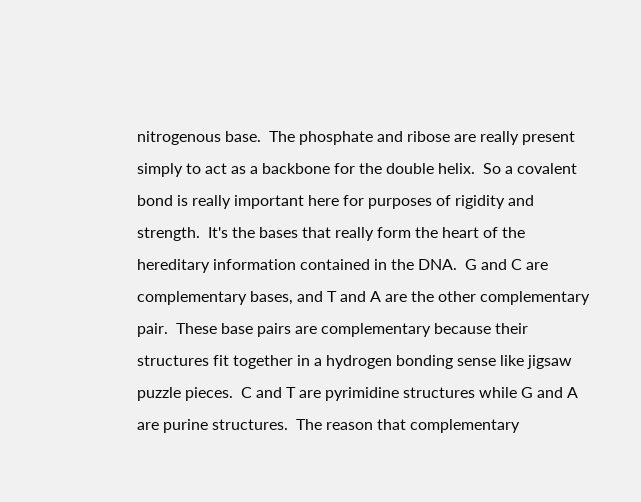nitrogenous base.  The phosphate and ribose are really present simply to act as a backbone for the double helix.  So a covalent bond is really important here for purposes of rigidity and strength.  It's the bases that really form the heart of the hereditary information contained in the DNA.  G and C are complementary bases, and T and A are the other complementary pair.  These base pairs are complementary because their structures fit together in a hydrogen bonding sense like jigsaw puzzle pieces.  C and T are pyrimidine structures while G and A are purine structures.  The reason that complementary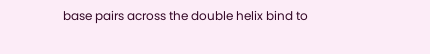base pairs across the double helix bind to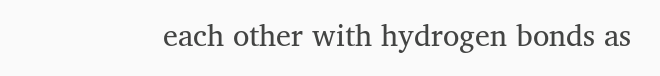each other with hydrogen bonds as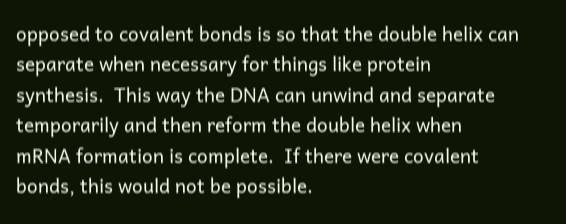opposed to covalent bonds is so that the double helix can separate when necessary for things like protein synthesis.  This way the DNA can unwind and separate temporarily and then reform the double helix when mRNA formation is complete.  If there were covalent bonds, this would not be possible.